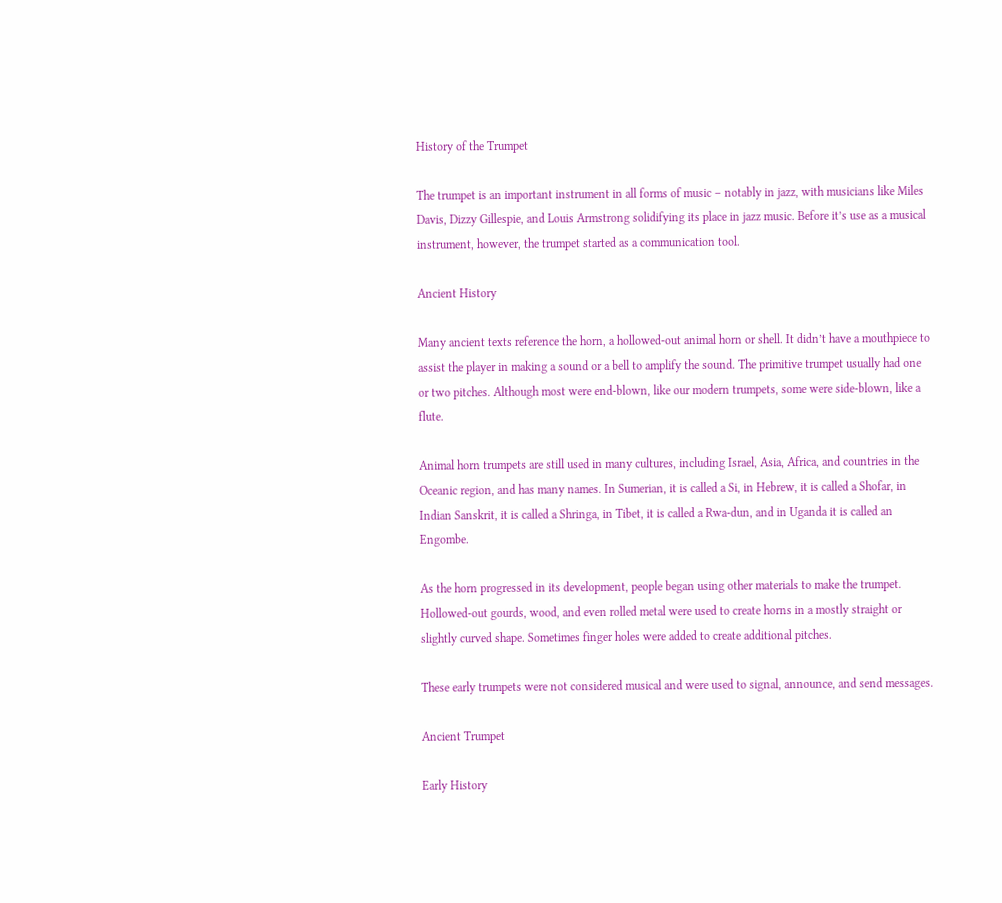History of the Trumpet

The trumpet is an important instrument in all forms of music – notably in jazz, with musicians like Miles Davis, Dizzy Gillespie, and Louis Armstrong solidifying its place in jazz music. Before it’s use as a musical instrument, however, the trumpet started as a communication tool.

Ancient History

Many ancient texts reference the horn, a hollowed-out animal horn or shell. It didn’t have a mouthpiece to assist the player in making a sound or a bell to amplify the sound. The primitive trumpet usually had one or two pitches. Although most were end-blown, like our modern trumpets, some were side-blown, like a flute.

Animal horn trumpets are still used in many cultures, including Israel, Asia, Africa, and countries in the Oceanic region, and has many names. In Sumerian, it is called a Si, in Hebrew, it is called a Shofar, in Indian Sanskrit, it is called a Shringa, in Tibet, it is called a Rwa-dun, and in Uganda it is called an Engombe.

As the horn progressed in its development, people began using other materials to make the trumpet. Hollowed-out gourds, wood, and even rolled metal were used to create horns in a mostly straight or slightly curved shape. Sometimes finger holes were added to create additional pitches.

These early trumpets were not considered musical and were used to signal, announce, and send messages.

Ancient Trumpet

Early History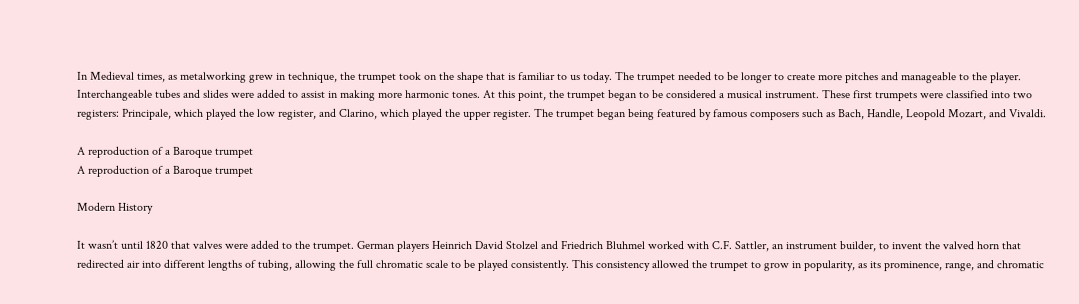In Medieval times, as metalworking grew in technique, the trumpet took on the shape that is familiar to us today. The trumpet needed to be longer to create more pitches and manageable to the player. Interchangeable tubes and slides were added to assist in making more harmonic tones. At this point, the trumpet began to be considered a musical instrument. These first trumpets were classified into two registers: Principale, which played the low register, and Clarino, which played the upper register. The trumpet began being featured by famous composers such as Bach, Handle, Leopold Mozart, and Vivaldi.

A reproduction of a Baroque trumpet
A reproduction of a Baroque trumpet

Modern History

It wasn’t until 1820 that valves were added to the trumpet. German players Heinrich David Stolzel and Friedrich Bluhmel worked with C.F. Sattler, an instrument builder, to invent the valved horn that redirected air into different lengths of tubing, allowing the full chromatic scale to be played consistently. This consistency allowed the trumpet to grow in popularity, as its prominence, range, and chromatic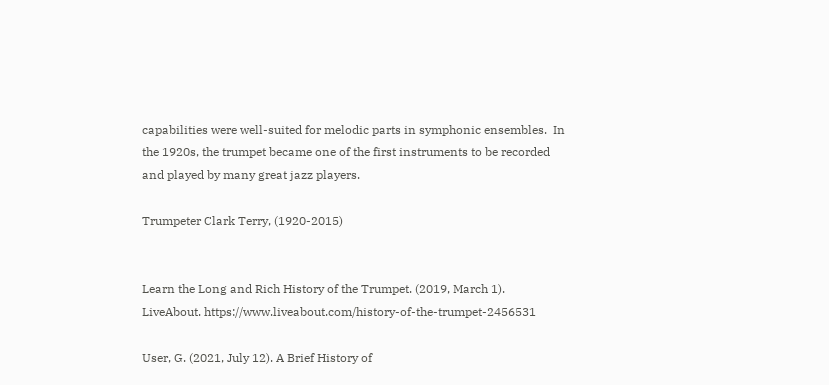capabilities were well-suited for melodic parts in symphonic ensembles.  In the 1920s, the trumpet became one of the first instruments to be recorded and played by many great jazz players.

Trumpeter Clark Terry, (1920-2015)


Learn the Long and Rich History of the Trumpet. (2019, March 1). LiveAbout. https://www.liveabout.com/history-of-the-trumpet-2456531

User, G. (2021, July 12). A Brief History of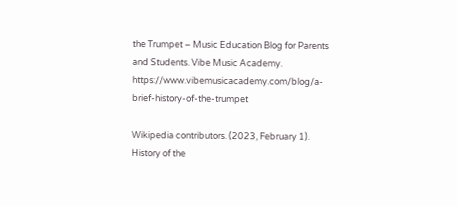the Trumpet – Music Education Blog for Parents and Students. Vibe Music Academy. https://www.vibemusicacademy.com/blog/a-brief-history-of-the-trumpet

Wikipedia contributors. (2023, February 1). History of the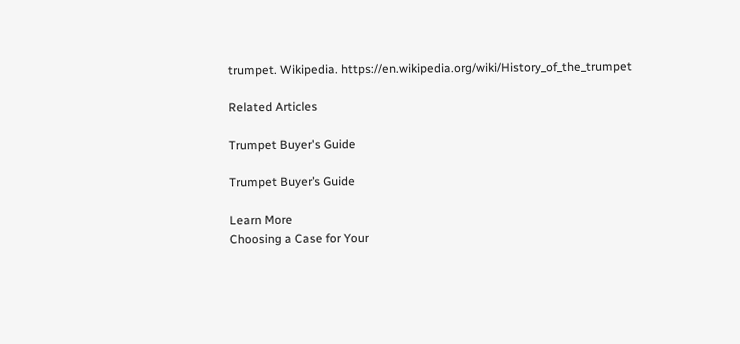trumpet. Wikipedia. https://en.wikipedia.org/wiki/History_of_the_trumpet

Related Articles

Trumpet Buyer's Guide

Trumpet Buyer’s Guide

Learn More
Choosing a Case for Your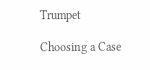Trumpet

Choosing a Case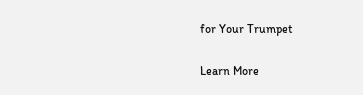for Your Trumpet

Learn More